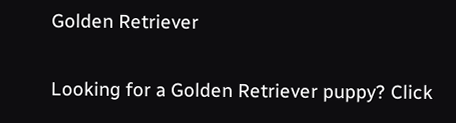Golden Retriever

Looking for a Golden Retriever puppy? Click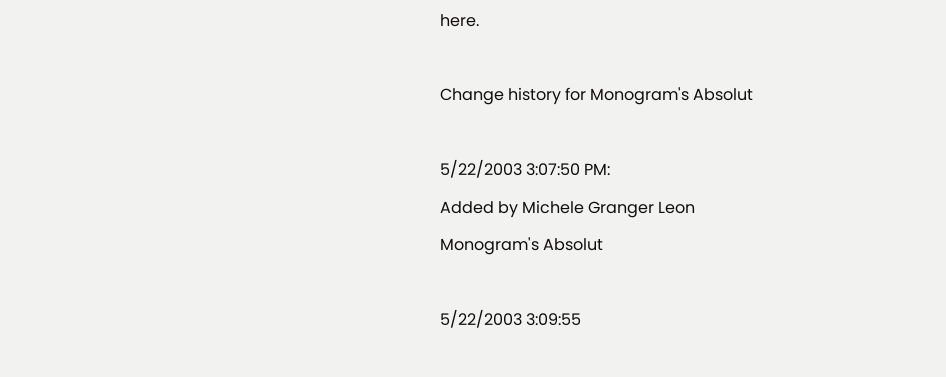here.

Change history for Monogram's Absolut

5/22/2003 3:07:50 PM:
Added by Michele Granger Leon
Monogram's Absolut

5/22/2003 3:09:55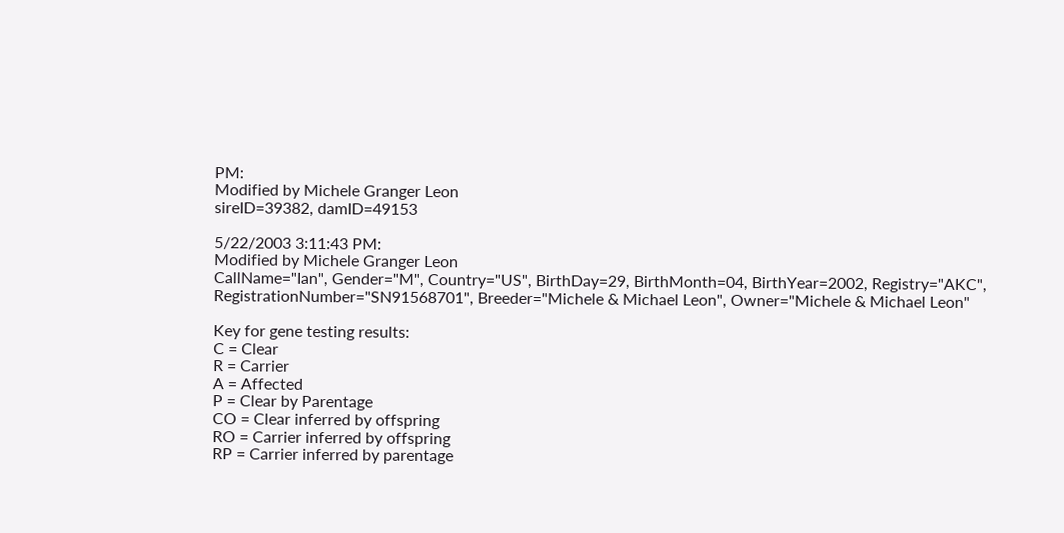PM:
Modified by Michele Granger Leon
sireID=39382, damID=49153

5/22/2003 3:11:43 PM:
Modified by Michele Granger Leon
CallName="Ian", Gender="M", Country="US", BirthDay=29, BirthMonth=04, BirthYear=2002, Registry="AKC", RegistrationNumber="SN91568701", Breeder="Michele & Michael Leon", Owner="Michele & Michael Leon"

Key for gene testing results:
C = Clear
R = Carrier
A = Affected
P = Clear by Parentage
CO = Clear inferred by offspring
RO = Carrier inferred by offspring
RP = Carrier inferred by parentage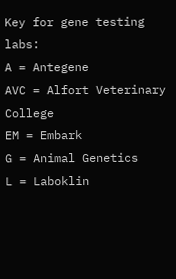Key for gene testing labs:
A = Antegene
AVC = Alfort Veterinary College
EM = Embark
G = Animal Genetics
L = Laboklin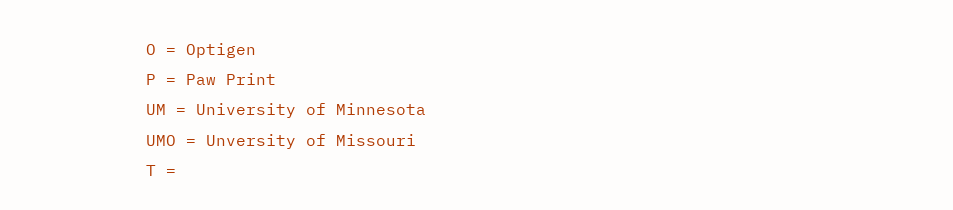O = Optigen
P = Paw Print
UM = University of Minnesota
UMO = Unversity of Missouri
T =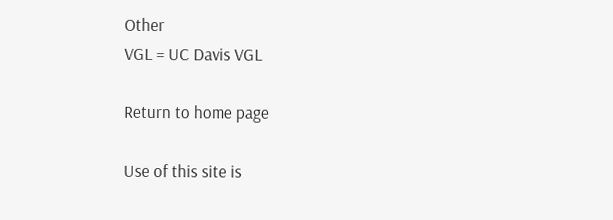Other
VGL = UC Davis VGL

Return to home page

Use of this site is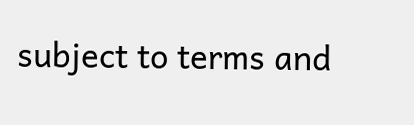subject to terms and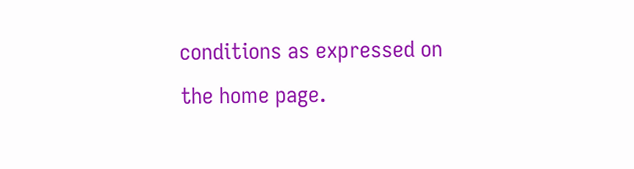conditions as expressed on the home page.